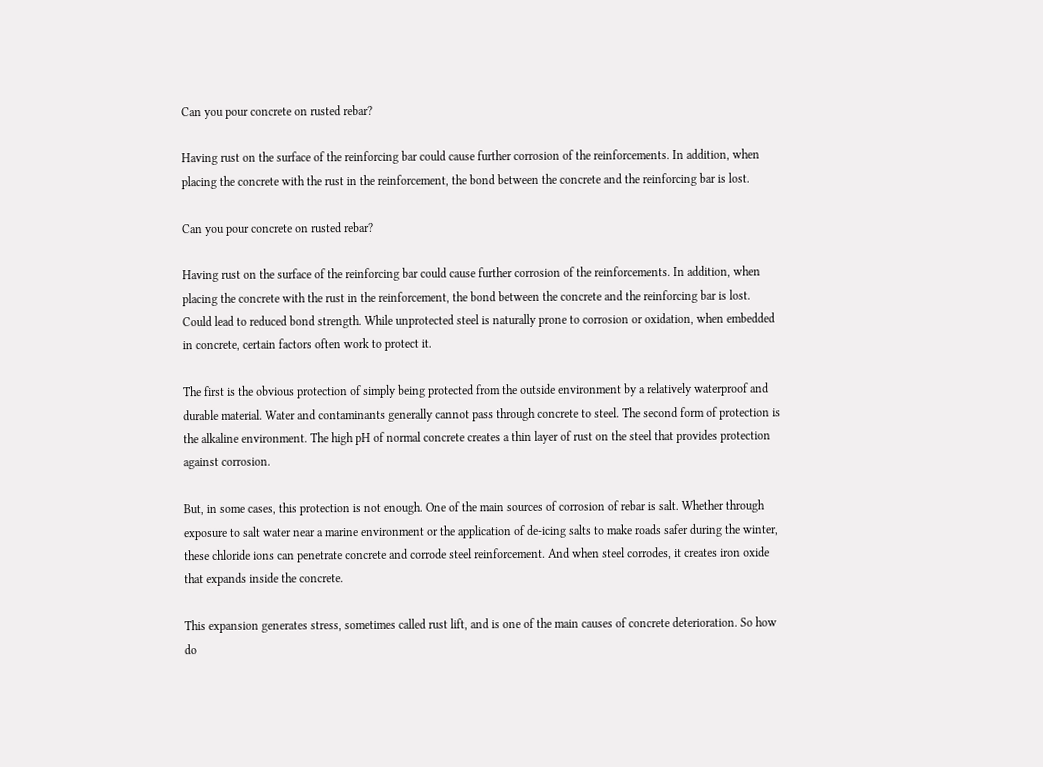Can you pour concrete on rusted rebar?

Having rust on the surface of the reinforcing bar could cause further corrosion of the reinforcements. In addition, when placing the concrete with the rust in the reinforcement, the bond between the concrete and the reinforcing bar is lost.

Can you pour concrete on rusted rebar?

Having rust on the surface of the reinforcing bar could cause further corrosion of the reinforcements. In addition, when placing the concrete with the rust in the reinforcement, the bond between the concrete and the reinforcing bar is lost. Could lead to reduced bond strength. While unprotected steel is naturally prone to corrosion or oxidation, when embedded in concrete, certain factors often work to protect it.

The first is the obvious protection of simply being protected from the outside environment by a relatively waterproof and durable material. Water and contaminants generally cannot pass through concrete to steel. The second form of protection is the alkaline environment. The high pH of normal concrete creates a thin layer of rust on the steel that provides protection against corrosion.

But, in some cases, this protection is not enough. One of the main sources of corrosion of rebar is salt. Whether through exposure to salt water near a marine environment or the application of de-icing salts to make roads safer during the winter, these chloride ions can penetrate concrete and corrode steel reinforcement. And when steel corrodes, it creates iron oxide that expands inside the concrete.

This expansion generates stress, sometimes called rust lift, and is one of the main causes of concrete deterioration. So how do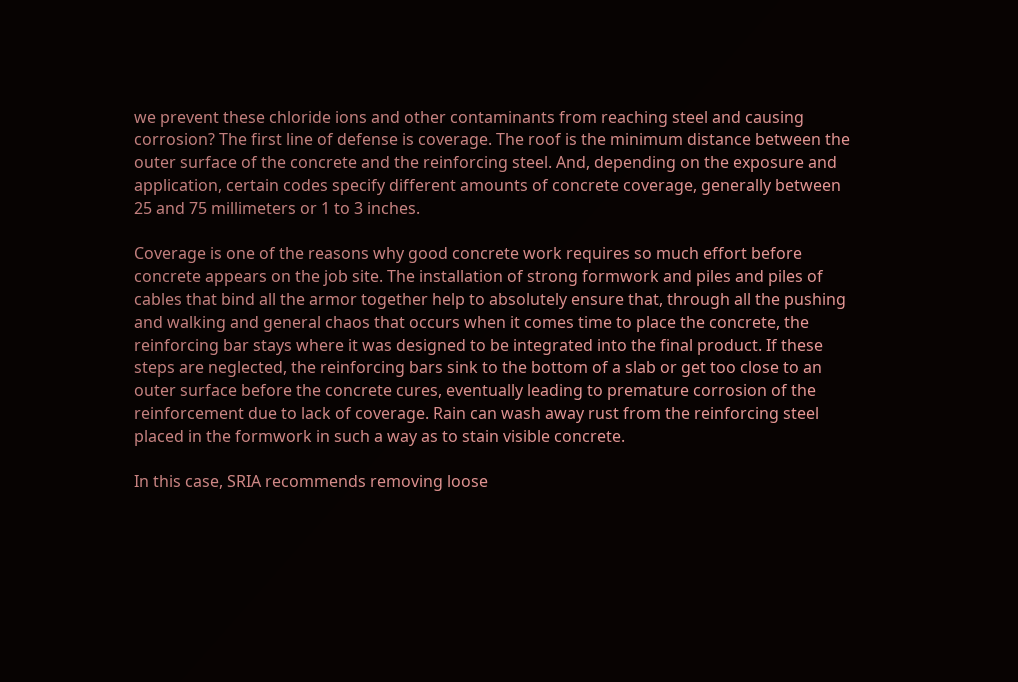we prevent these chloride ions and other contaminants from reaching steel and causing corrosion? The first line of defense is coverage. The roof is the minimum distance between the outer surface of the concrete and the reinforcing steel. And, depending on the exposure and application, certain codes specify different amounts of concrete coverage, generally between 25 and 75 millimeters or 1 to 3 inches.

Coverage is one of the reasons why good concrete work requires so much effort before concrete appears on the job site. The installation of strong formwork and piles and piles of cables that bind all the armor together help to absolutely ensure that, through all the pushing and walking and general chaos that occurs when it comes time to place the concrete, the reinforcing bar stays where it was designed to be integrated into the final product. If these steps are neglected, the reinforcing bars sink to the bottom of a slab or get too close to an outer surface before the concrete cures, eventually leading to premature corrosion of the reinforcement due to lack of coverage. Rain can wash away rust from the reinforcing steel placed in the formwork in such a way as to stain visible concrete.

In this case, SRIA recommends removing loose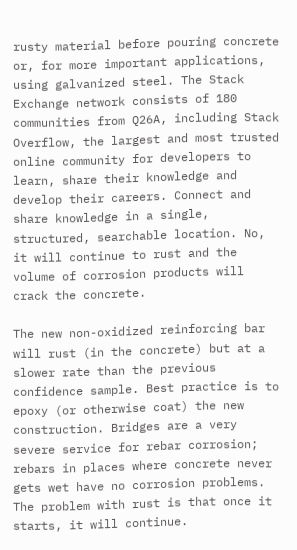rusty material before pouring concrete or, for more important applications, using galvanized steel. The Stack Exchange network consists of 180 communities from Q26A, including Stack Overflow, the largest and most trusted online community for developers to learn, share their knowledge and develop their careers. Connect and share knowledge in a single, structured, searchable location. No, it will continue to rust and the volume of corrosion products will crack the concrete.

The new non-oxidized reinforcing bar will rust (in the concrete) but at a slower rate than the previous confidence sample. Best practice is to epoxy (or otherwise coat) the new construction. Bridges are a very severe service for rebar corrosion; rebars in places where concrete never gets wet have no corrosion problems. The problem with rust is that once it starts, it will continue.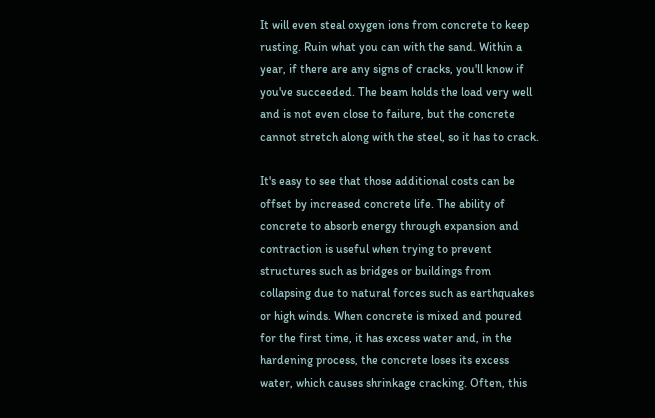It will even steal oxygen ions from concrete to keep rusting. Ruin what you can with the sand. Within a year, if there are any signs of cracks, you'll know if you've succeeded. The beam holds the load very well and is not even close to failure, but the concrete cannot stretch along with the steel, so it has to crack.

It's easy to see that those additional costs can be offset by increased concrete life. The ability of concrete to absorb energy through expansion and contraction is useful when trying to prevent structures such as bridges or buildings from collapsing due to natural forces such as earthquakes or high winds. When concrete is mixed and poured for the first time, it has excess water and, in the hardening process, the concrete loses its excess water, which causes shrinkage cracking. Often, this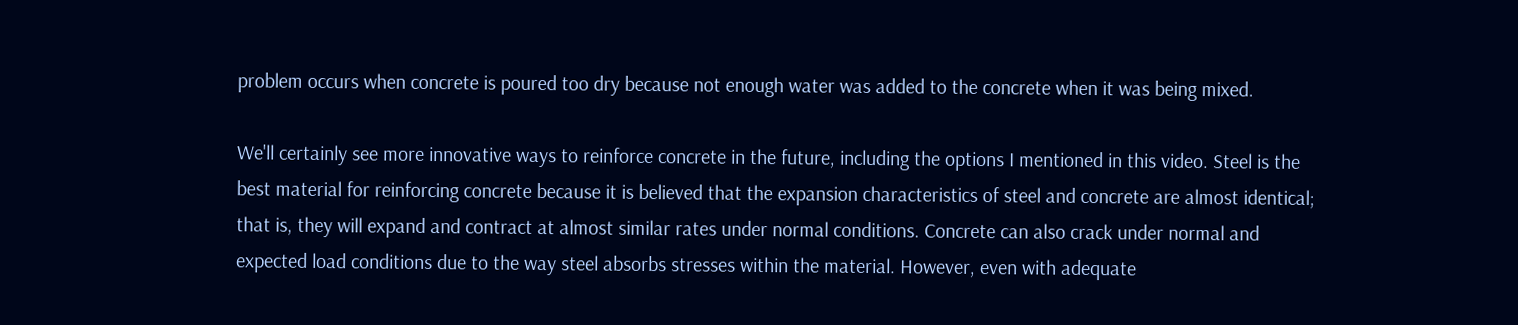problem occurs when concrete is poured too dry because not enough water was added to the concrete when it was being mixed.

We'll certainly see more innovative ways to reinforce concrete in the future, including the options I mentioned in this video. Steel is the best material for reinforcing concrete because it is believed that the expansion characteristics of steel and concrete are almost identical; that is, they will expand and contract at almost similar rates under normal conditions. Concrete can also crack under normal and expected load conditions due to the way steel absorbs stresses within the material. However, even with adequate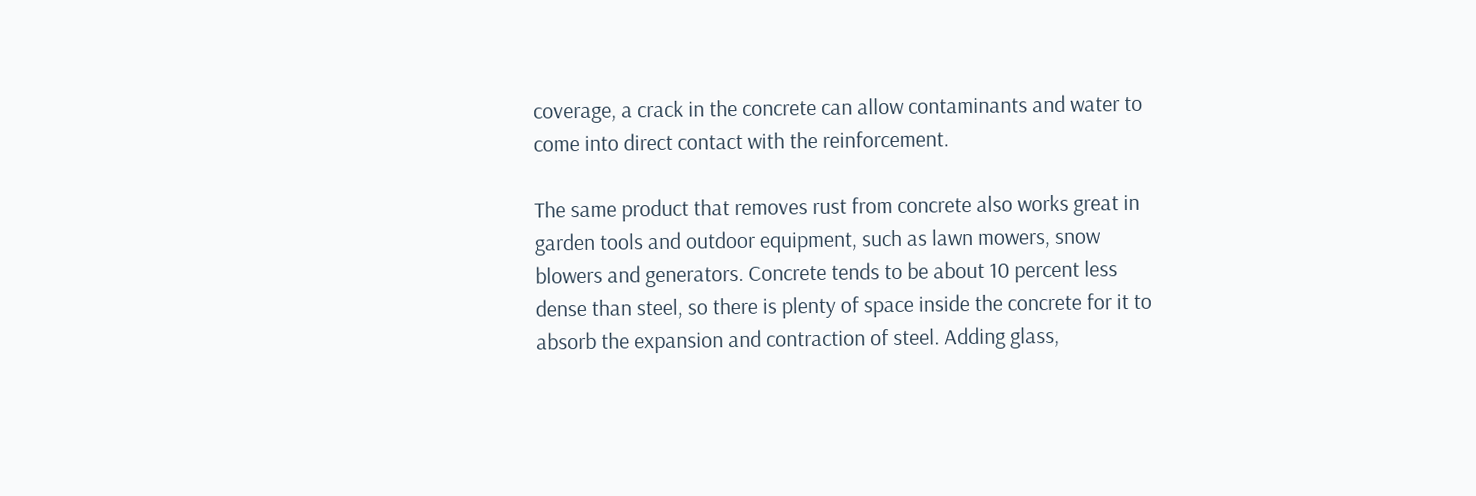coverage, a crack in the concrete can allow contaminants and water to come into direct contact with the reinforcement.

The same product that removes rust from concrete also works great in garden tools and outdoor equipment, such as lawn mowers, snow blowers and generators. Concrete tends to be about 10 percent less dense than steel, so there is plenty of space inside the concrete for it to absorb the expansion and contraction of steel. Adding glass,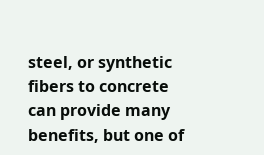steel, or synthetic fibers to concrete can provide many benefits, but one of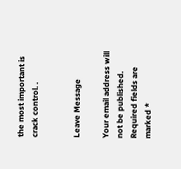the most important is crack control. .


Leave Message

Your email address will not be published. Required fields are marked *